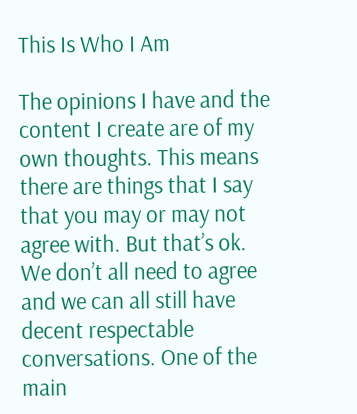This Is Who I Am

The opinions I have and the content I create are of my own thoughts. This means there are things that I say that you may or may not agree with. But that’s ok. We don’t all need to agree and we can all still have decent respectable conversations. One of the main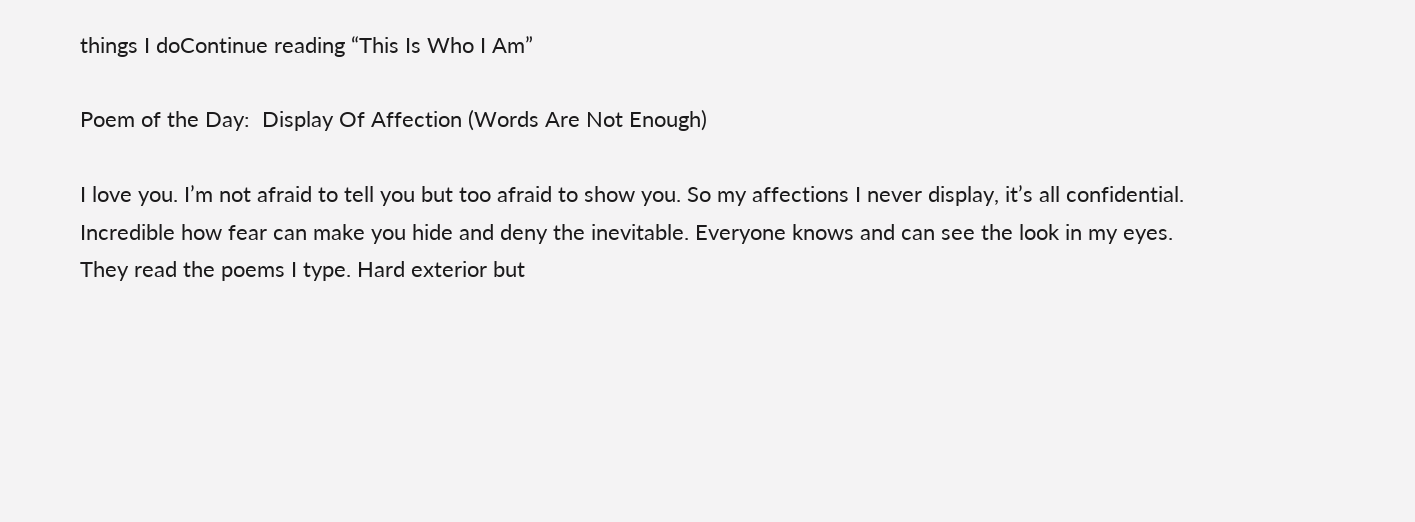things I doContinue reading “This Is Who I Am”

Poem of the Day:  Display Of Affection (Words Are Not Enough)

I love you. I’m not afraid to tell you but too afraid to show you. So my affections I never display, it’s all confidential. Incredible how fear can make you hide and deny the inevitable. Everyone knows and can see the look in my eyes. They read the poems I type. Hard exterior but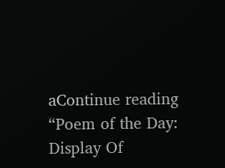aContinue reading “Poem of the Day:  Display Of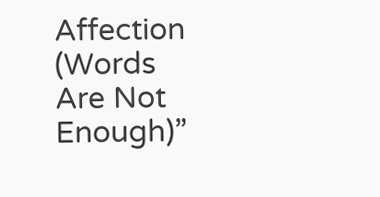Affection (Words Are Not Enough)”